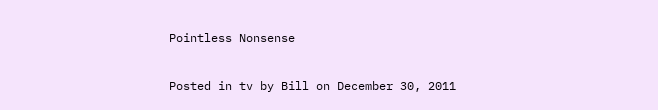Pointless Nonsense

Posted in tv by Bill on December 30, 2011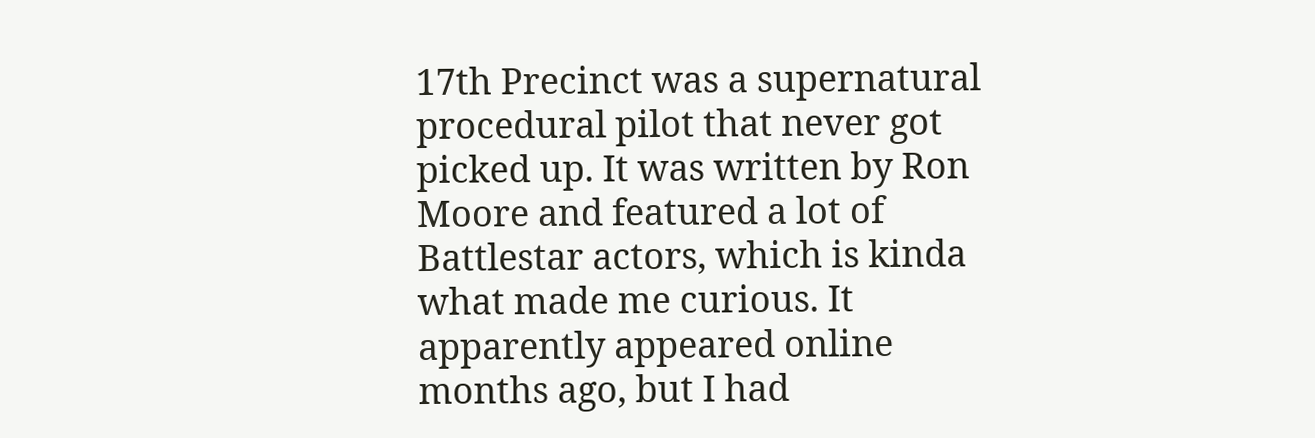17th Precinct was a supernatural procedural pilot that never got picked up. It was written by Ron Moore and featured a lot of Battlestar actors, which is kinda what made me curious. It apparently appeared online months ago, but I had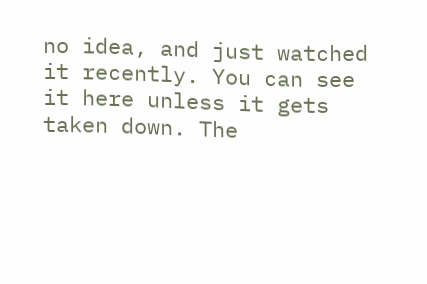no idea, and just watched it recently. You can see it here unless it gets taken down. The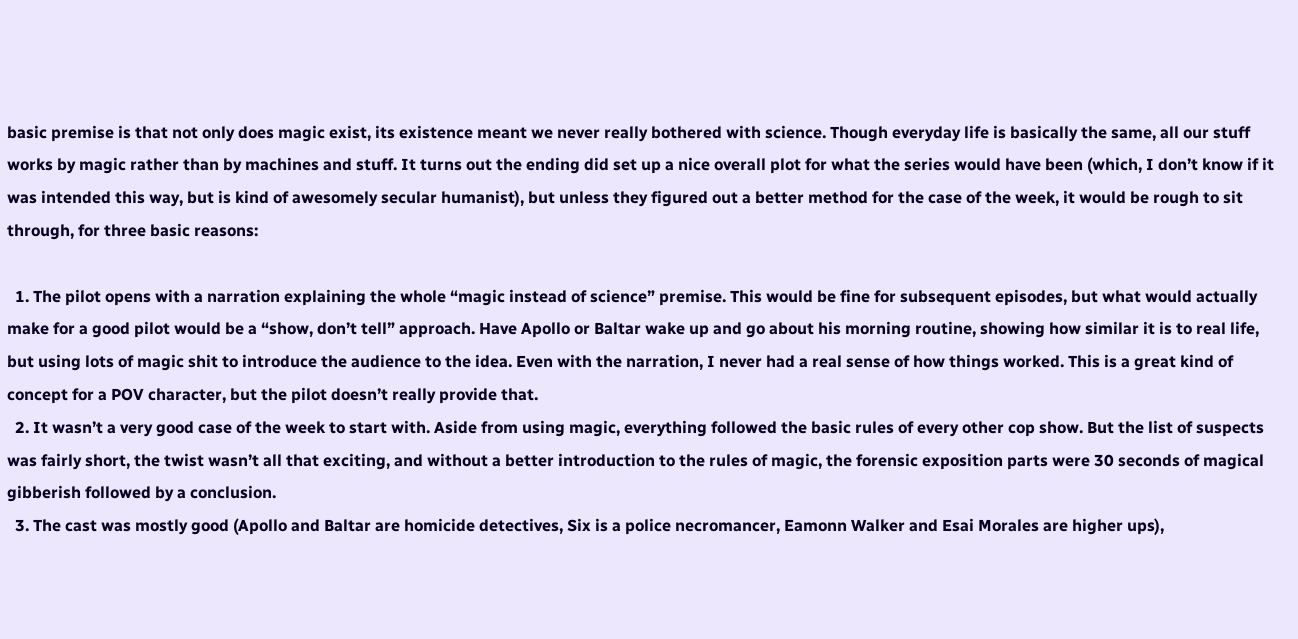basic premise is that not only does magic exist, its existence meant we never really bothered with science. Though everyday life is basically the same, all our stuff works by magic rather than by machines and stuff. It turns out the ending did set up a nice overall plot for what the series would have been (which, I don’t know if it was intended this way, but is kind of awesomely secular humanist), but unless they figured out a better method for the case of the week, it would be rough to sit through, for three basic reasons:

  1. The pilot opens with a narration explaining the whole “magic instead of science” premise. This would be fine for subsequent episodes, but what would actually make for a good pilot would be a “show, don’t tell” approach. Have Apollo or Baltar wake up and go about his morning routine, showing how similar it is to real life, but using lots of magic shit to introduce the audience to the idea. Even with the narration, I never had a real sense of how things worked. This is a great kind of concept for a POV character, but the pilot doesn’t really provide that.
  2. It wasn’t a very good case of the week to start with. Aside from using magic, everything followed the basic rules of every other cop show. But the list of suspects was fairly short, the twist wasn’t all that exciting, and without a better introduction to the rules of magic, the forensic exposition parts were 30 seconds of magical gibberish followed by a conclusion.
  3. The cast was mostly good (Apollo and Baltar are homicide detectives, Six is a police necromancer, Eamonn Walker and Esai Morales are higher ups),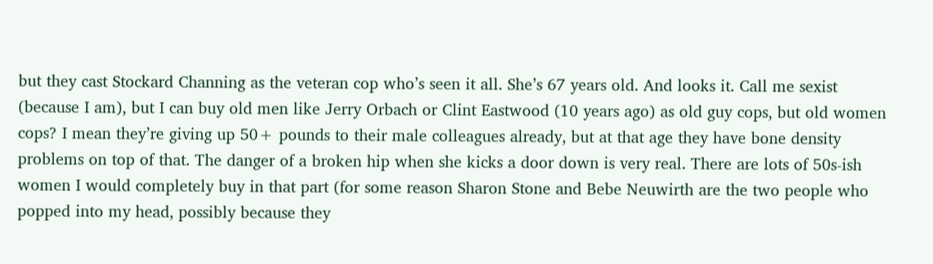but they cast Stockard Channing as the veteran cop who’s seen it all. She’s 67 years old. And looks it. Call me sexist (because I am), but I can buy old men like Jerry Orbach or Clint Eastwood (10 years ago) as old guy cops, but old women cops? I mean they’re giving up 50+ pounds to their male colleagues already, but at that age they have bone density problems on top of that. The danger of a broken hip when she kicks a door down is very real. There are lots of 50s-ish women I would completely buy in that part (for some reason Sharon Stone and Bebe Neuwirth are the two people who popped into my head, possibly because they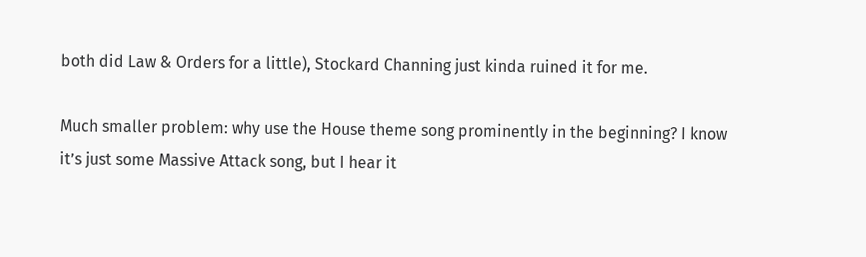both did Law & Orders for a little), Stockard Channing just kinda ruined it for me.

Much smaller problem: why use the House theme song prominently in the beginning? I know it’s just some Massive Attack song, but I hear it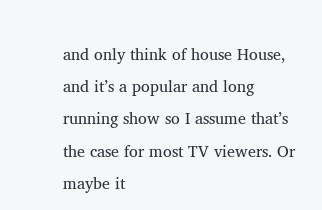and only think of house House, and it’s a popular and long running show so I assume that’s the case for most TV viewers. Or maybe it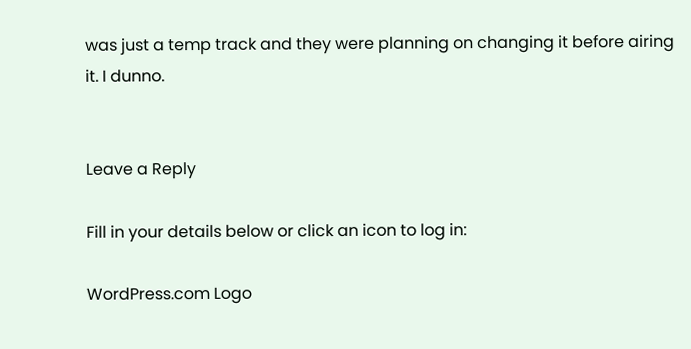was just a temp track and they were planning on changing it before airing it. I dunno.


Leave a Reply

Fill in your details below or click an icon to log in:

WordPress.com Logo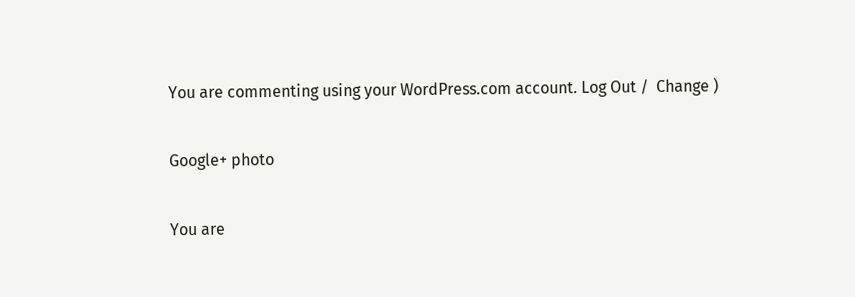You are commenting using your WordPress.com account. Log Out /  Change )

Google+ photo

You are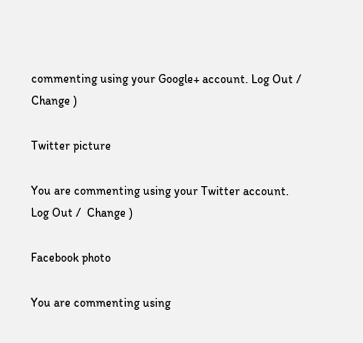commenting using your Google+ account. Log Out /  Change )

Twitter picture

You are commenting using your Twitter account. Log Out /  Change )

Facebook photo

You are commenting using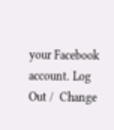your Facebook account. Log Out /  Change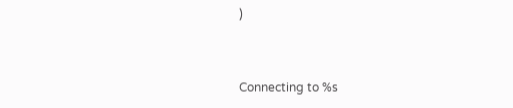)


Connecting to %s